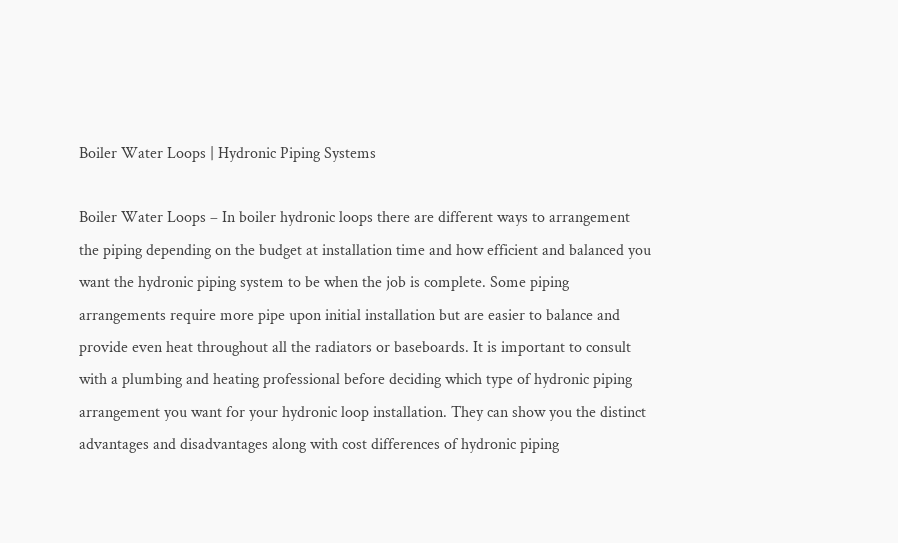Boiler Water Loops | Hydronic Piping Systems

Boiler Water Loops – In boiler hydronic loops there are different ways to arrangement the piping depending on the budget at installation time and how efficient and balanced you want the hydronic piping system to be when the job is complete. Some piping arrangements require more pipe upon initial installation but are easier to balance and provide even heat throughout all the radiators or baseboards. It is important to consult with a plumbing and heating professional before deciding which type of hydronic piping arrangement you want for your hydronic loop installation. They can show you the distinct advantages and disadvantages along with cost differences of hydronic piping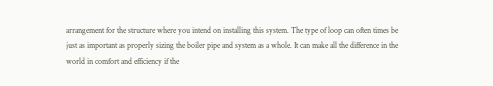arrangement for the structure where you intend on installing this system. The type of loop can often times be just as important as properly sizing the boiler pipe and system as a whole. It can make all the difference in the world in comfort and efficiency if the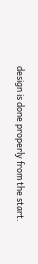design is done properly from the start.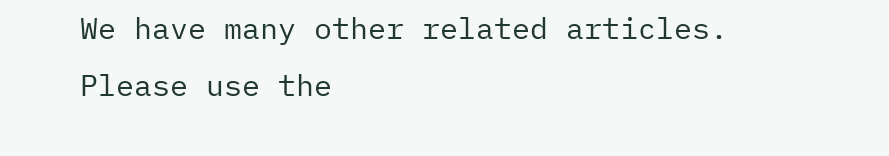We have many other related articles. Please use the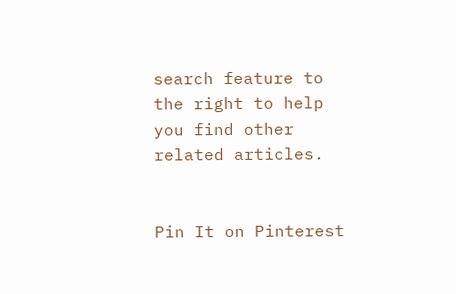search feature to the right to help you find other related articles.


Pin It on Pinterest